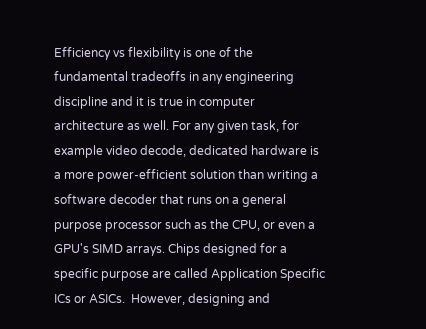Efficiency vs flexibility is one of the fundamental tradeoffs in any engineering discipline and it is true in computer architecture as well. For any given task, for example video decode, dedicated hardware is a more power-efficient solution than writing a software decoder that runs on a general purpose processor such as the CPU, or even a GPU's SIMD arrays. Chips designed for a specific purpose are called Application Specific ICs or ASICs.  However, designing and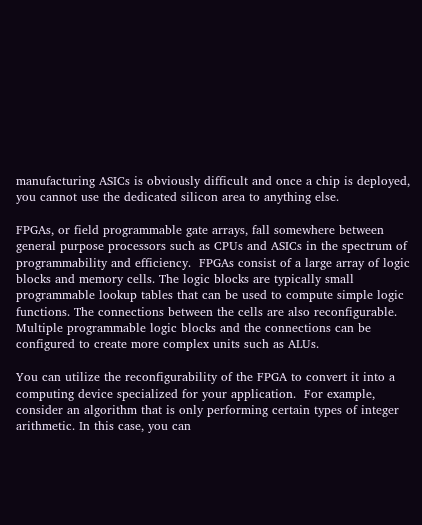manufacturing ASICs is obviously difficult and once a chip is deployed, you cannot use the dedicated silicon area to anything else.

FPGAs, or field programmable gate arrays, fall somewhere between general purpose processors such as CPUs and ASICs in the spectrum of programmability and efficiency.  FPGAs consist of a large array of logic blocks and memory cells. The logic blocks are typically small programmable lookup tables that can be used to compute simple logic functions. The connections between the cells are also reconfigurable. Multiple programmable logic blocks and the connections can be configured to create more complex units such as ALUs.

You can utilize the reconfigurability of the FPGA to convert it into a computing device specialized for your application.  For example, consider an algorithm that is only performing certain types of integer arithmetic. In this case, you can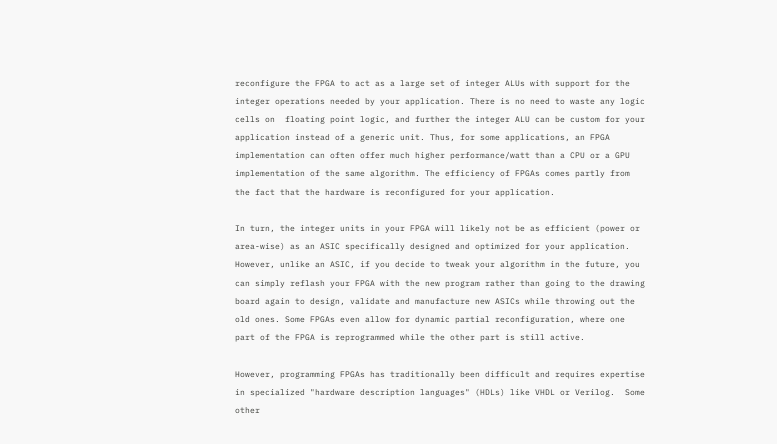reconfigure the FPGA to act as a large set of integer ALUs with support for the integer operations needed by your application. There is no need to waste any logic cells on  floating point logic, and further the integer ALU can be custom for your application instead of a generic unit. Thus, for some applications, an FPGA implementation can often offer much higher performance/watt than a CPU or a GPU implementation of the same algorithm. The efficiency of FPGAs comes partly from the fact that the hardware is reconfigured for your application.

In turn, the integer units in your FPGA will likely not be as efficient (power or area-wise) as an ASIC specifically designed and optimized for your application. However, unlike an ASIC, if you decide to tweak your algorithm in the future, you can simply reflash your FPGA with the new program rather than going to the drawing board again to design, validate and manufacture new ASICs while throwing out the old ones. Some FPGAs even allow for dynamic partial reconfiguration, where one part of the FPGA is reprogrammed while the other part is still active.

However, programming FPGAs has traditionally been difficult and requires expertise in specialized "hardware description languages" (HDLs) like VHDL or Verilog.  Some other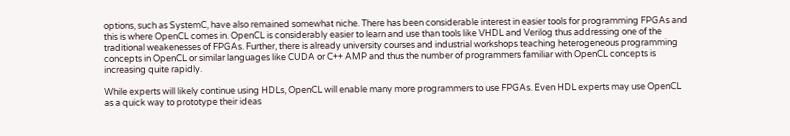options, such as SystemC, have also remained somewhat niche. There has been considerable interest in easier tools for programming FPGAs and this is where OpenCL comes in. OpenCL is considerably easier to learn and use than tools like VHDL and Verilog thus addressing one of the traditional weakenesses of FPGAs. Further, there is already university courses and industrial workshops teaching heterogeneous programming concepts in OpenCL or similar languages like CUDA or C++ AMP and thus the number of programmers familiar with OpenCL concepts is increasing quite rapidly.

While experts will likely continue using HDLs, OpenCL will enable many more programmers to use FPGAs. Even HDL experts may use OpenCL as a quick way to prototype their ideas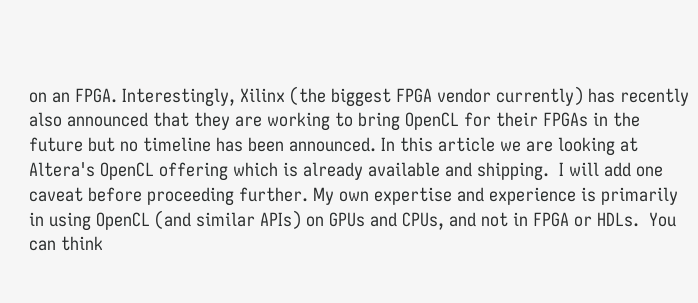on an FPGA. Interestingly, Xilinx (the biggest FPGA vendor currently) has recently also announced that they are working to bring OpenCL for their FPGAs in the future but no timeline has been announced. In this article we are looking at Altera's OpenCL offering which is already available and shipping.  I will add one caveat before proceeding further. My own expertise and experience is primarily in using OpenCL (and similar APIs) on GPUs and CPUs, and not in FPGA or HDLs.  You can think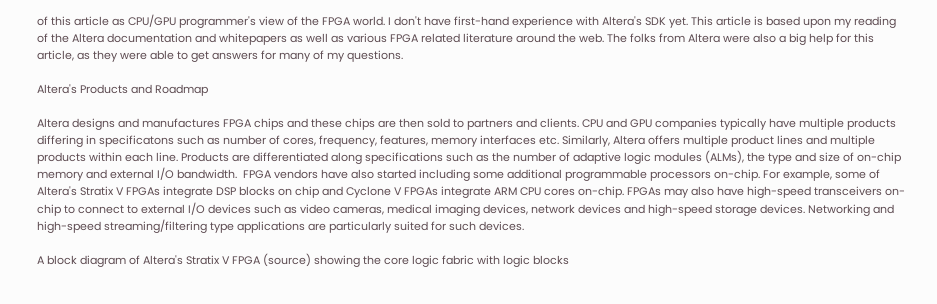of this article as CPU/GPU programmer's view of the FPGA world. I don't have first-hand experience with Altera's SDK yet. This article is based upon my reading of the Altera documentation and whitepapers as well as various FPGA related literature around the web. The folks from Altera were also a big help for this article, as they were able to get answers for many of my questions.

Altera's Products and Roadmap

Altera designs and manufactures FPGA chips and these chips are then sold to partners and clients. CPU and GPU companies typically have multiple products differing in specificatons such as number of cores, frequency, features, memory interfaces etc. Similarly, Altera offers multiple product lines and multiple products within each line. Products are differentiated along specifications such as the number of adaptive logic modules (ALMs), the type and size of on-chip memory and external I/O bandwidth.  FPGA vendors have also started including some additional programmable processors on-chip. For example, some of Altera's Stratix V FPGAs integrate DSP blocks on chip and Cyclone V FPGAs integrate ARM CPU cores on-chip. FPGAs may also have high-speed transceivers on-chip to connect to external I/O devices such as video cameras, medical imaging devices, network devices and high-speed storage devices. Networking and high-speed streaming/filtering type applications are particularly suited for such devices.

A block diagram of Altera's Stratix V FPGA (source) showing the core logic fabric with logic blocks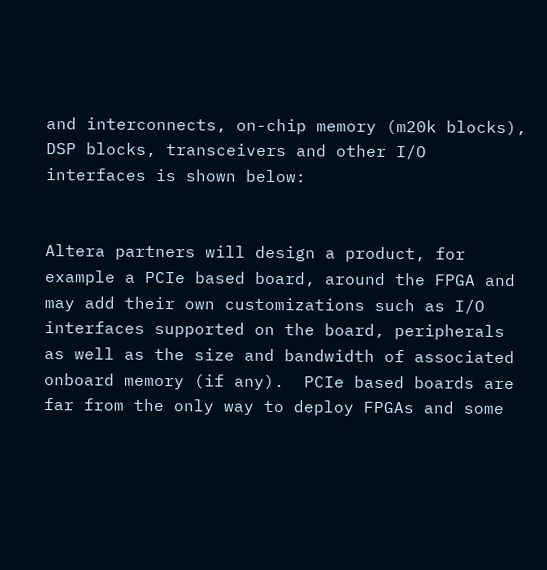and interconnects, on-chip memory (m20k blocks), DSP blocks, transceivers and other I/O interfaces is shown below:


Altera partners will design a product, for example a PCIe based board, around the FPGA and may add their own customizations such as I/O interfaces supported on the board, peripherals as well as the size and bandwidth of associated onboard memory (if any).  PCIe based boards are far from the only way to deploy FPGAs and some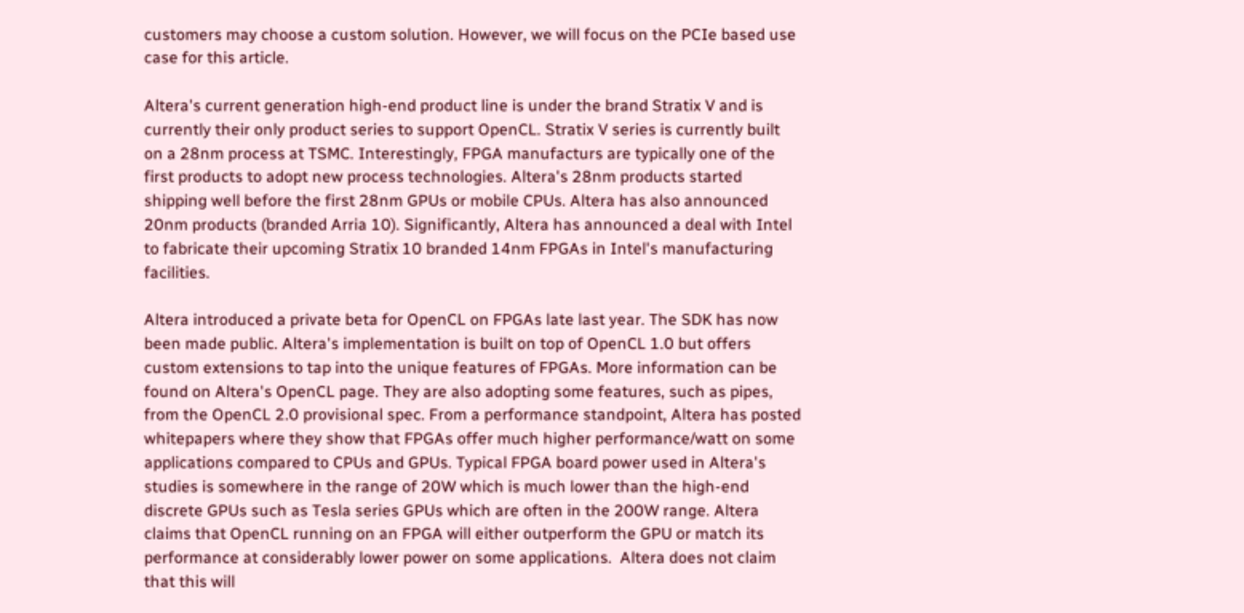customers may choose a custom solution. However, we will focus on the PCIe based use case for this article.

Altera's current generation high-end product line is under the brand Stratix V and is currently their only product series to support OpenCL. Stratix V series is currently built on a 28nm process at TSMC. Interestingly, FPGA manufacturs are typically one of the first products to adopt new process technologies. Altera's 28nm products started shipping well before the first 28nm GPUs or mobile CPUs. Altera has also announced 20nm products (branded Arria 10). Significantly, Altera has announced a deal with Intel to fabricate their upcoming Stratix 10 branded 14nm FPGAs in Intel's manufacturing facilities.

Altera introduced a private beta for OpenCL on FPGAs late last year. The SDK has now been made public. Altera's implementation is built on top of OpenCL 1.0 but offers custom extensions to tap into the unique features of FPGAs. More information can be found on Altera's OpenCL page. They are also adopting some features, such as pipes, from the OpenCL 2.0 provisional spec. From a performance standpoint, Altera has posted whitepapers where they show that FPGAs offer much higher performance/watt on some applications compared to CPUs and GPUs. Typical FPGA board power used in Altera's studies is somewhere in the range of 20W which is much lower than the high-end discrete GPUs such as Tesla series GPUs which are often in the 200W range. Altera claims that OpenCL running on an FPGA will either outperform the GPU or match its performance at considerably lower power on some applications.  Altera does not claim that this will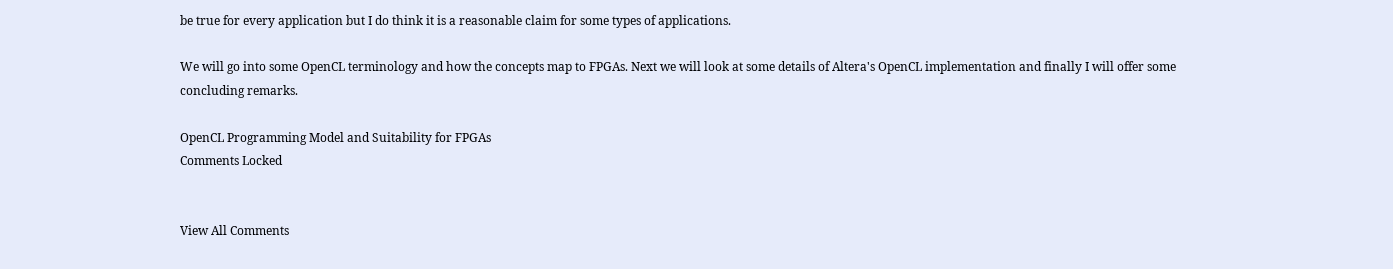be true for every application but I do think it is a reasonable claim for some types of applications.

We will go into some OpenCL terminology and how the concepts map to FPGAs. Next we will look at some details of Altera's OpenCL implementation and finally I will offer some concluding remarks.

OpenCL Programming Model and Suitability for FPGAs
Comments Locked


View All Comments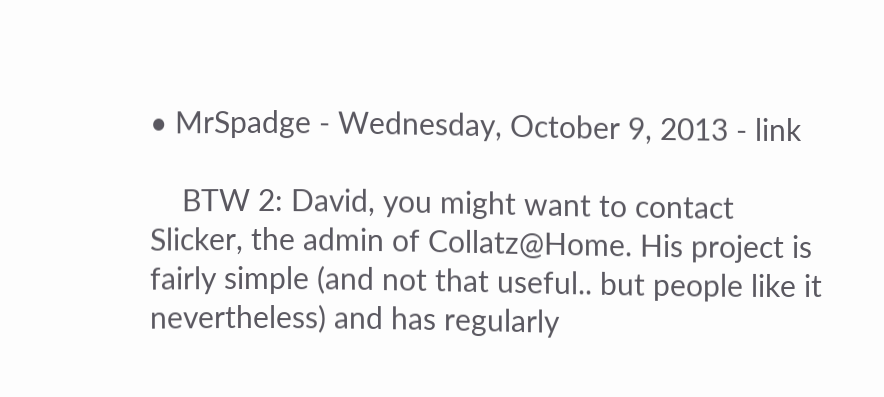• MrSpadge - Wednesday, October 9, 2013 - link

    BTW 2: David, you might want to contact Slicker, the admin of Collatz@Home. His project is fairly simple (and not that useful.. but people like it nevertheless) and has regularly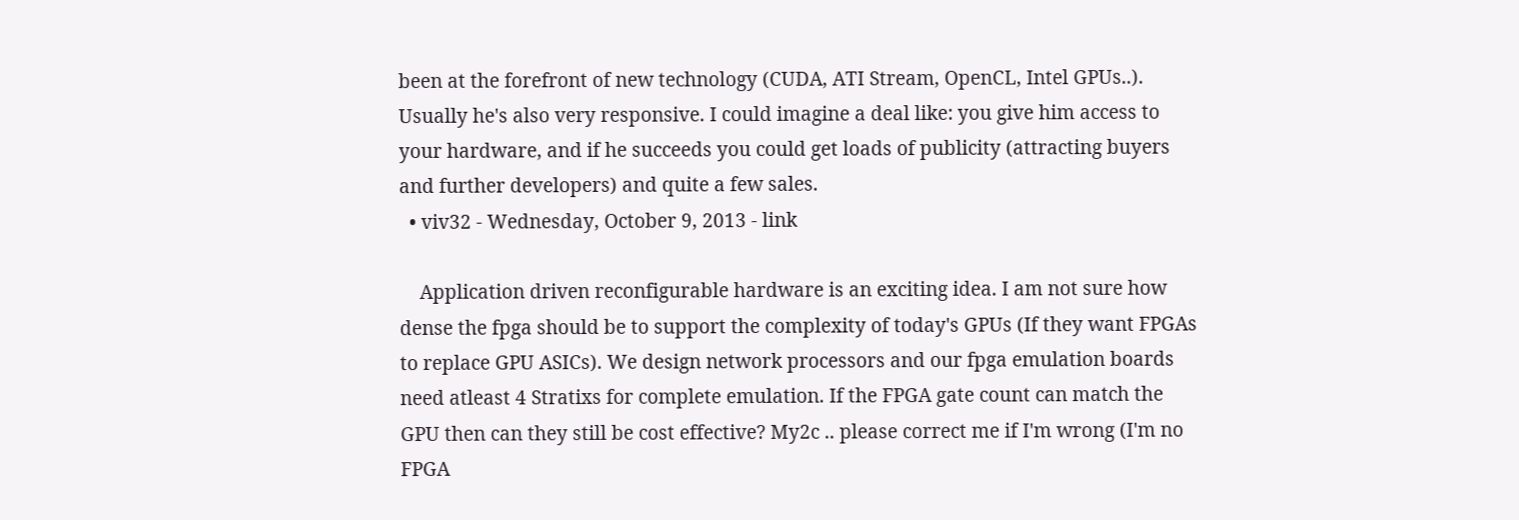been at the forefront of new technology (CUDA, ATI Stream, OpenCL, Intel GPUs..). Usually he's also very responsive. I could imagine a deal like: you give him access to your hardware, and if he succeeds you could get loads of publicity (attracting buyers and further developers) and quite a few sales.
  • viv32 - Wednesday, October 9, 2013 - link

    Application driven reconfigurable hardware is an exciting idea. I am not sure how dense the fpga should be to support the complexity of today's GPUs (If they want FPGAs to replace GPU ASICs). We design network processors and our fpga emulation boards need atleast 4 Stratixs for complete emulation. If the FPGA gate count can match the GPU then can they still be cost effective? My2c .. please correct me if I'm wrong (I'm no FPGA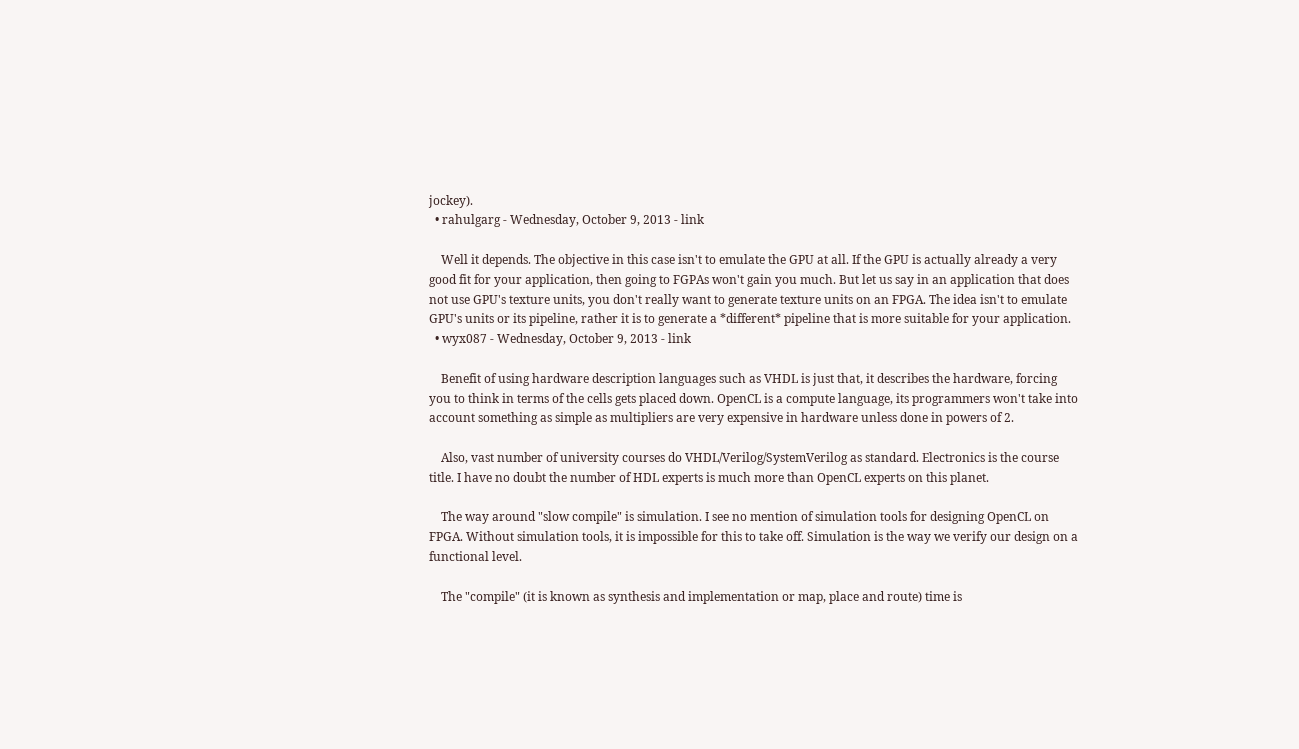jockey).
  • rahulgarg - Wednesday, October 9, 2013 - link

    Well it depends. The objective in this case isn't to emulate the GPU at all. If the GPU is actually already a very good fit for your application, then going to FGPAs won't gain you much. But let us say in an application that does not use GPU's texture units, you don't really want to generate texture units on an FPGA. The idea isn't to emulate GPU's units or its pipeline, rather it is to generate a *different* pipeline that is more suitable for your application.
  • wyx087 - Wednesday, October 9, 2013 - link

    Benefit of using hardware description languages such as VHDL is just that, it describes the hardware, forcing you to think in terms of the cells gets placed down. OpenCL is a compute language, its programmers won't take into account something as simple as multipliers are very expensive in hardware unless done in powers of 2.

    Also, vast number of university courses do VHDL/Verilog/SystemVerilog as standard. Electronics is the course title. I have no doubt the number of HDL experts is much more than OpenCL experts on this planet.

    The way around "slow compile" is simulation. I see no mention of simulation tools for designing OpenCL on FPGA. Without simulation tools, it is impossible for this to take off. Simulation is the way we verify our design on a functional level.

    The "compile" (it is known as synthesis and implementation or map, place and route) time is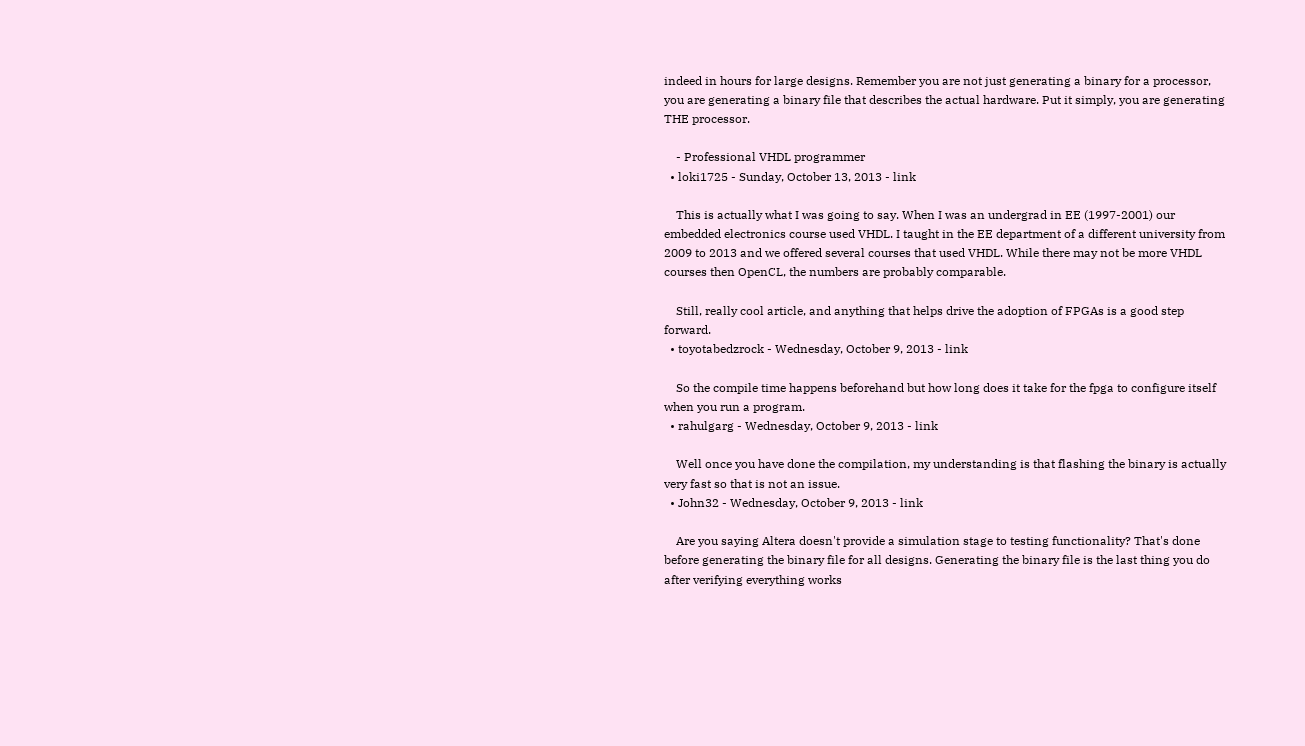indeed in hours for large designs. Remember you are not just generating a binary for a processor, you are generating a binary file that describes the actual hardware. Put it simply, you are generating THE processor.

    - Professional VHDL programmer
  • loki1725 - Sunday, October 13, 2013 - link

    This is actually what I was going to say. When I was an undergrad in EE (1997-2001) our embedded electronics course used VHDL. I taught in the EE department of a different university from 2009 to 2013 and we offered several courses that used VHDL. While there may not be more VHDL courses then OpenCL, the numbers are probably comparable.

    Still, really cool article, and anything that helps drive the adoption of FPGAs is a good step forward.
  • toyotabedzrock - Wednesday, October 9, 2013 - link

    So the compile time happens beforehand but how long does it take for the fpga to configure itself when you run a program.
  • rahulgarg - Wednesday, October 9, 2013 - link

    Well once you have done the compilation, my understanding is that flashing the binary is actually very fast so that is not an issue.
  • John32 - Wednesday, October 9, 2013 - link

    Are you saying Altera doesn't provide a simulation stage to testing functionality? That's done before generating the binary file for all designs. Generating the binary file is the last thing you do after verifying everything works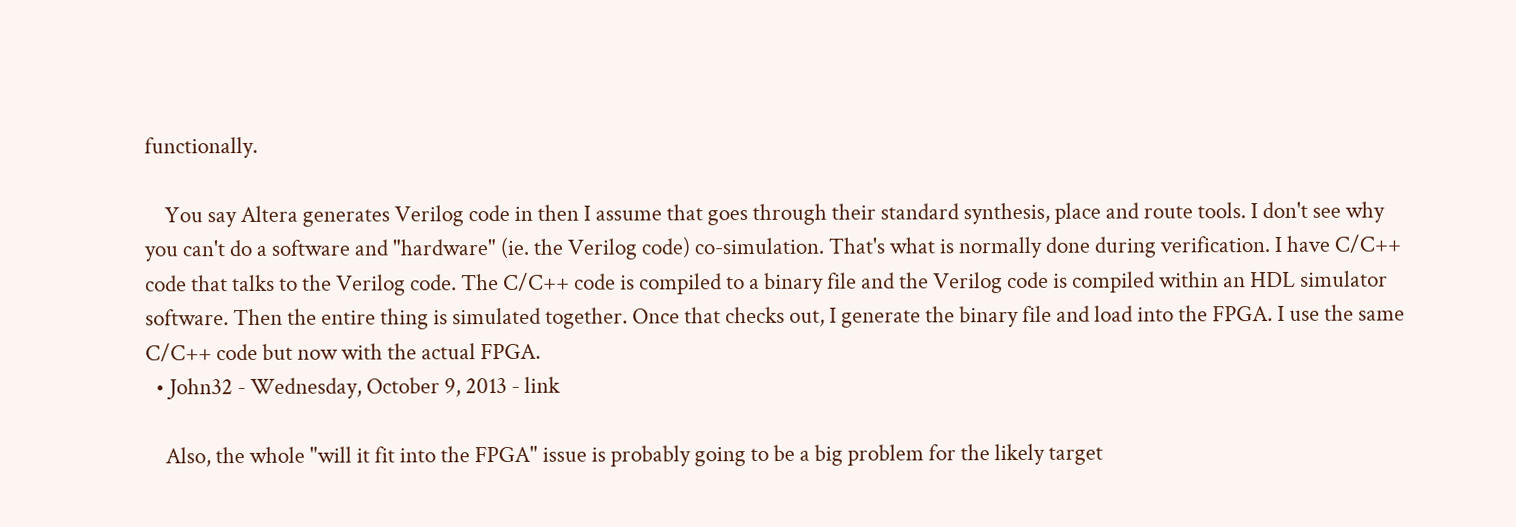functionally.

    You say Altera generates Verilog code in then I assume that goes through their standard synthesis, place and route tools. I don't see why you can't do a software and "hardware" (ie. the Verilog code) co-simulation. That's what is normally done during verification. I have C/C++ code that talks to the Verilog code. The C/C++ code is compiled to a binary file and the Verilog code is compiled within an HDL simulator software. Then the entire thing is simulated together. Once that checks out, I generate the binary file and load into the FPGA. I use the same C/C++ code but now with the actual FPGA.
  • John32 - Wednesday, October 9, 2013 - link

    Also, the whole "will it fit into the FPGA" issue is probably going to be a big problem for the likely target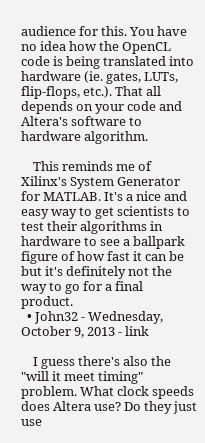audience for this. You have no idea how the OpenCL code is being translated into hardware (ie. gates, LUTs, flip-flops, etc.). That all depends on your code and Altera's software to hardware algorithm.

    This reminds me of Xilinx's System Generator for MATLAB. It's a nice and easy way to get scientists to test their algorithms in hardware to see a ballpark figure of how fast it can be but it's definitely not the way to go for a final product.
  • John32 - Wednesday, October 9, 2013 - link

    I guess there's also the "will it meet timing" problem. What clock speeds does Altera use? Do they just use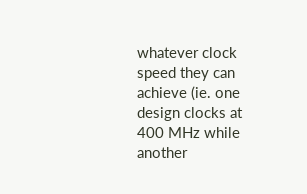whatever clock speed they can achieve (ie. one design clocks at 400 MHz while another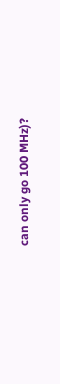can only go 100 MHz)?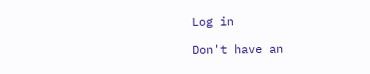Log in

Don't have an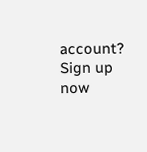account? Sign up now